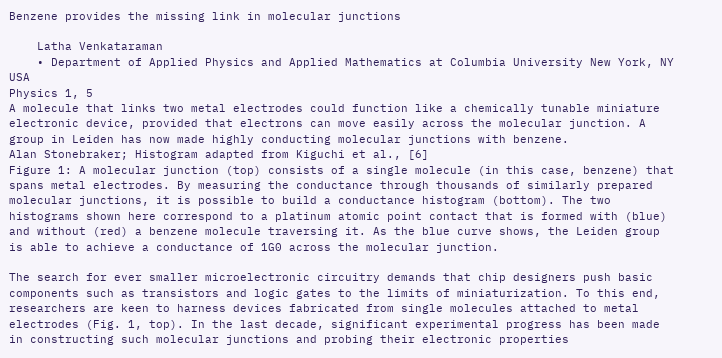Benzene provides the missing link in molecular junctions

    Latha Venkataraman
    • Department of Applied Physics and Applied Mathematics at Columbia University New York, NY USA
Physics 1, 5
A molecule that links two metal electrodes could function like a chemically tunable miniature electronic device, provided that electrons can move easily across the molecular junction. A group in Leiden has now made highly conducting molecular junctions with benzene.
Alan Stonebraker; Histogram adapted from Kiguchi et al., [6]
Figure 1: A molecular junction (top) consists of a single molecule (in this case, benzene) that spans metal electrodes. By measuring the conductance through thousands of similarly prepared molecular junctions, it is possible to build a conductance histogram (bottom). The two histograms shown here correspond to a platinum atomic point contact that is formed with (blue) and without (red) a benzene molecule traversing it. As the blue curve shows, the Leiden group is able to achieve a conductance of 1G0 across the molecular junction.

The search for ever smaller microelectronic circuitry demands that chip designers push basic components such as transistors and logic gates to the limits of miniaturization. To this end, researchers are keen to harness devices fabricated from single molecules attached to metal electrodes (Fig. 1, top). In the last decade, significant experimental progress has been made in constructing such molecular junctions and probing their electronic properties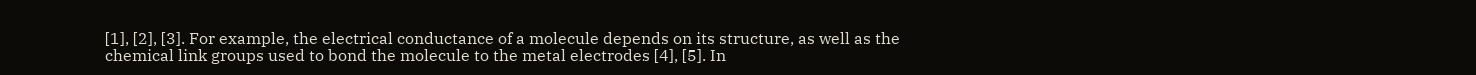[1], [2], [3]. For example, the electrical conductance of a molecule depends on its structure, as well as the chemical link groups used to bond the molecule to the metal electrodes [4], [5]. In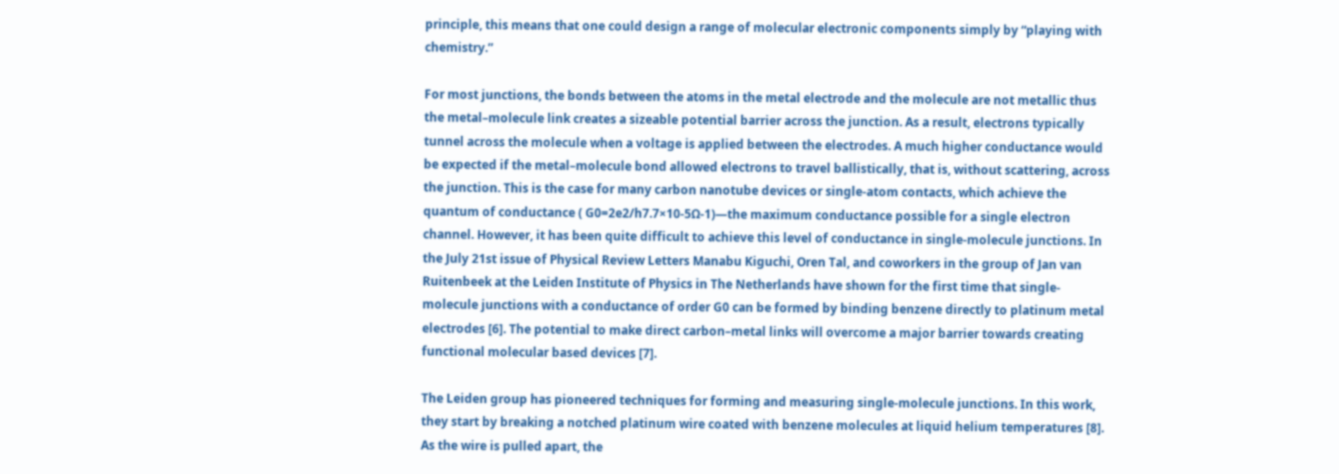principle, this means that one could design a range of molecular electronic components simply by “playing with chemistry.”

For most junctions, the bonds between the atoms in the metal electrode and the molecule are not metallic thus the metal–molecule link creates a sizeable potential barrier across the junction. As a result, electrons typically tunnel across the molecule when a voltage is applied between the electrodes. A much higher conductance would be expected if the metal–molecule bond allowed electrons to travel ballistically, that is, without scattering, across the junction. This is the case for many carbon nanotube devices or single-atom contacts, which achieve the quantum of conductance ( G0=2e2/h7.7×10-5Ω-1)—the maximum conductance possible for a single electron channel. However, it has been quite difficult to achieve this level of conductance in single-molecule junctions. In the July 21st issue of Physical Review Letters Manabu Kiguchi, Oren Tal, and coworkers in the group of Jan van Ruitenbeek at the Leiden Institute of Physics in The Netherlands have shown for the first time that single-molecule junctions with a conductance of order G0 can be formed by binding benzene directly to platinum metal electrodes [6]. The potential to make direct carbon–metal links will overcome a major barrier towards creating functional molecular based devices [7].

The Leiden group has pioneered techniques for forming and measuring single-molecule junctions. In this work, they start by breaking a notched platinum wire coated with benzene molecules at liquid helium temperatures [8]. As the wire is pulled apart, the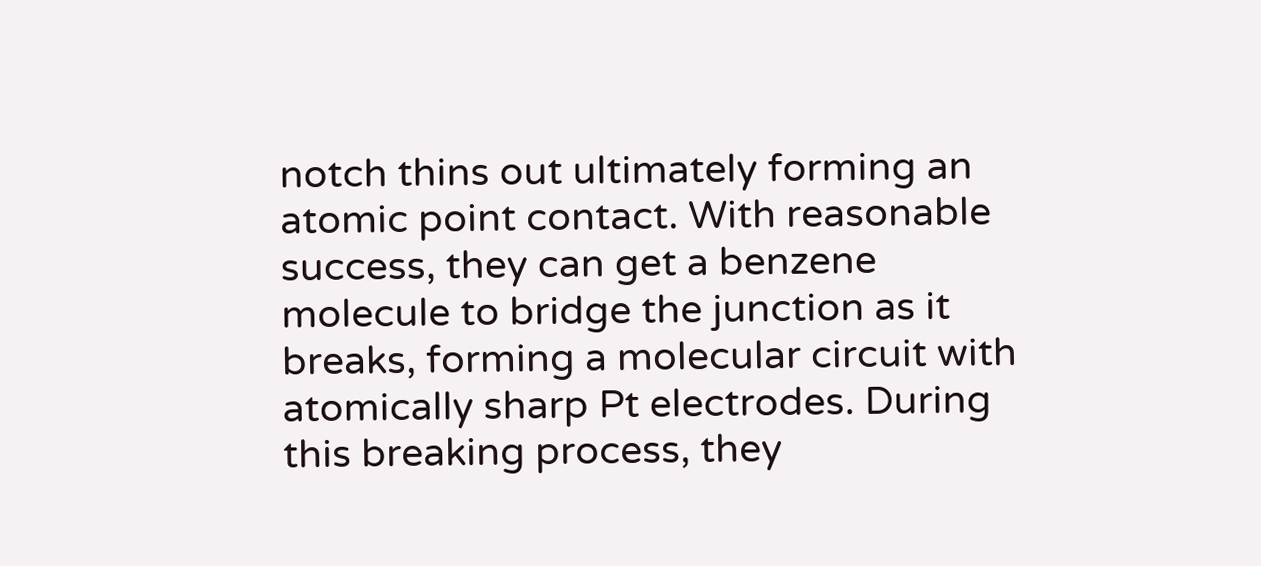notch thins out ultimately forming an atomic point contact. With reasonable success, they can get a benzene molecule to bridge the junction as it breaks, forming a molecular circuit with atomically sharp Pt electrodes. During this breaking process, they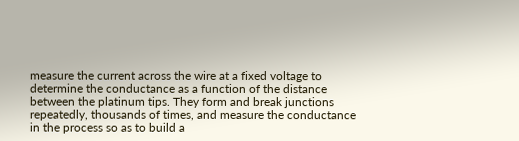measure the current across the wire at a fixed voltage to determine the conductance as a function of the distance between the platinum tips. They form and break junctions repeatedly, thousands of times, and measure the conductance in the process so as to build a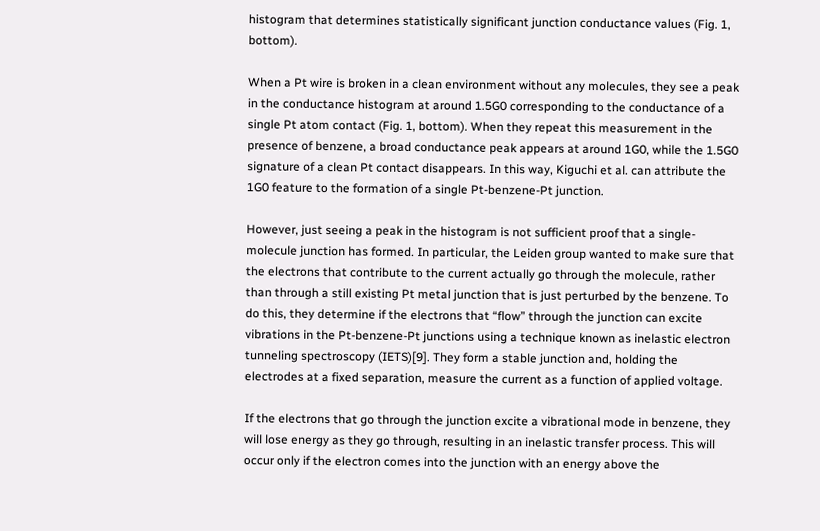histogram that determines statistically significant junction conductance values (Fig. 1, bottom).

When a Pt wire is broken in a clean environment without any molecules, they see a peak in the conductance histogram at around 1.5G0 corresponding to the conductance of a single Pt atom contact (Fig. 1, bottom). When they repeat this measurement in the presence of benzene, a broad conductance peak appears at around 1G0, while the 1.5G0 signature of a clean Pt contact disappears. In this way, Kiguchi et al. can attribute the 1G0 feature to the formation of a single Pt-benzene-Pt junction.

However, just seeing a peak in the histogram is not sufficient proof that a single-molecule junction has formed. In particular, the Leiden group wanted to make sure that the electrons that contribute to the current actually go through the molecule, rather than through a still existing Pt metal junction that is just perturbed by the benzene. To do this, they determine if the electrons that “flow” through the junction can excite vibrations in the Pt-benzene-Pt junctions using a technique known as inelastic electron tunneling spectroscopy (IETS)[9]. They form a stable junction and, holding the electrodes at a fixed separation, measure the current as a function of applied voltage.

If the electrons that go through the junction excite a vibrational mode in benzene, they will lose energy as they go through, resulting in an inelastic transfer process. This will occur only if the electron comes into the junction with an energy above the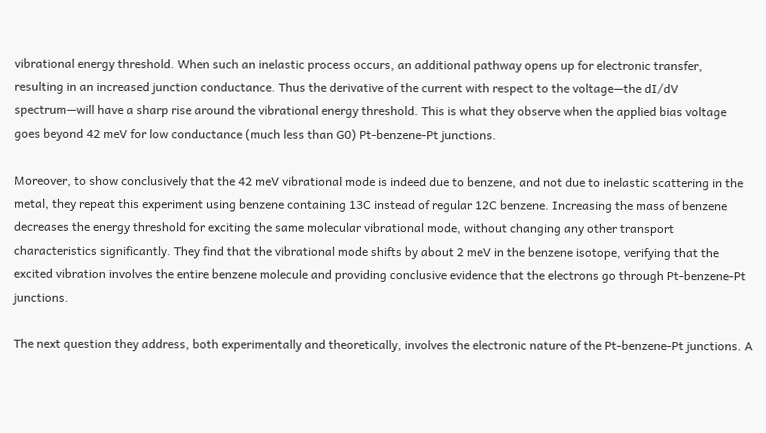vibrational energy threshold. When such an inelastic process occurs, an additional pathway opens up for electronic transfer, resulting in an increased junction conductance. Thus the derivative of the current with respect to the voltage—the dI/dV spectrum—will have a sharp rise around the vibrational energy threshold. This is what they observe when the applied bias voltage goes beyond 42 meV for low conductance (much less than G0) Pt-benzene-Pt junctions.

Moreover, to show conclusively that the 42 meV vibrational mode is indeed due to benzene, and not due to inelastic scattering in the metal, they repeat this experiment using benzene containing 13C instead of regular 12C benzene. Increasing the mass of benzene decreases the energy threshold for exciting the same molecular vibrational mode, without changing any other transport characteristics significantly. They find that the vibrational mode shifts by about 2 meV in the benzene isotope, verifying that the excited vibration involves the entire benzene molecule and providing conclusive evidence that the electrons go through Pt-benzene-Pt junctions.

The next question they address, both experimentally and theoretically, involves the electronic nature of the Pt-benzene-Pt junctions. A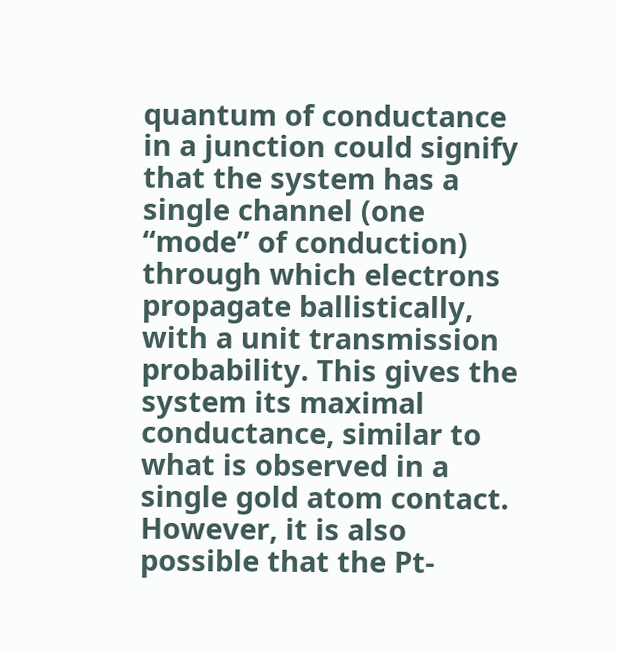quantum of conductance in a junction could signify that the system has a single channel (one “mode” of conduction) through which electrons propagate ballistically, with a unit transmission probability. This gives the system its maximal conductance, similar to what is observed in a single gold atom contact. However, it is also possible that the Pt-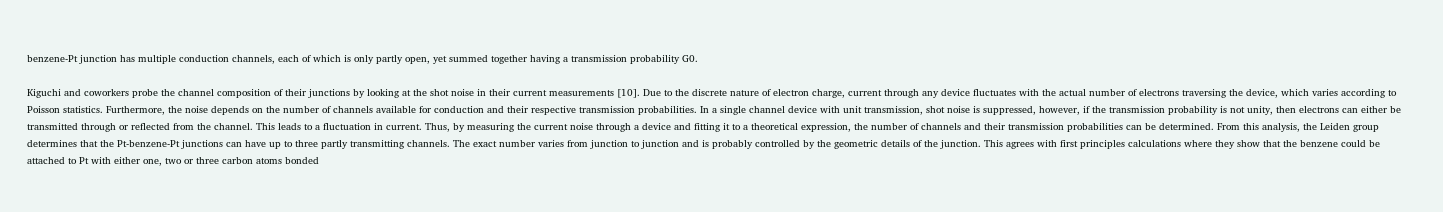benzene-Pt junction has multiple conduction channels, each of which is only partly open, yet summed together having a transmission probability G0.

Kiguchi and coworkers probe the channel composition of their junctions by looking at the shot noise in their current measurements [10]. Due to the discrete nature of electron charge, current through any device fluctuates with the actual number of electrons traversing the device, which varies according to Poisson statistics. Furthermore, the noise depends on the number of channels available for conduction and their respective transmission probabilities. In a single channel device with unit transmission, shot noise is suppressed, however, if the transmission probability is not unity, then electrons can either be transmitted through or reflected from the channel. This leads to a fluctuation in current. Thus, by measuring the current noise through a device and fitting it to a theoretical expression, the number of channels and their transmission probabilities can be determined. From this analysis, the Leiden group determines that the Pt-benzene-Pt junctions can have up to three partly transmitting channels. The exact number varies from junction to junction and is probably controlled by the geometric details of the junction. This agrees with first principles calculations where they show that the benzene could be attached to Pt with either one, two or three carbon atoms bonded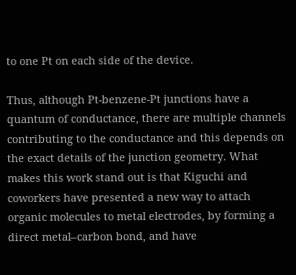to one Pt on each side of the device.

Thus, although Pt-benzene-Pt junctions have a quantum of conductance, there are multiple channels contributing to the conductance and this depends on the exact details of the junction geometry. What makes this work stand out is that Kiguchi and coworkers have presented a new way to attach organic molecules to metal electrodes, by forming a direct metal–carbon bond, and have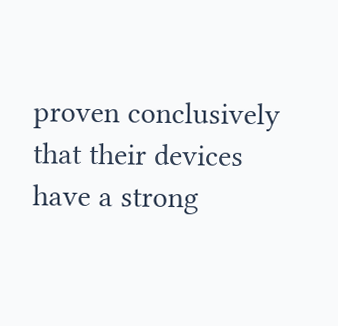proven conclusively that their devices have a strong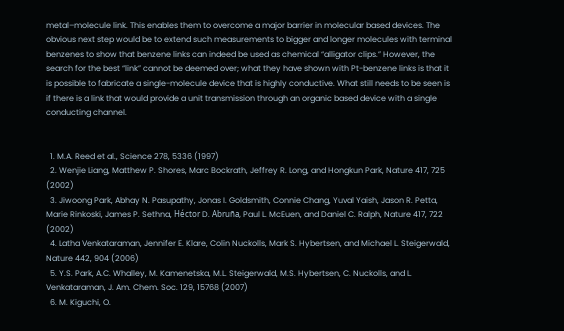metal–molecule link. This enables them to overcome a major barrier in molecular based devices. The obvious next step would be to extend such measurements to bigger and longer molecules with terminal benzenes to show that benzene links can indeed be used as chemical “alligator clips.” However, the search for the best “link” cannot be deemed over; what they have shown with Pt-benzene links is that it is possible to fabricate a single-molecule device that is highly conductive. What still needs to be seen is if there is a link that would provide a unit transmission through an organic based device with a single conducting channel.


  1. M.A. Reed et al., Science 278, 5336 (1997)
  2. Wenjie Liang, Matthew P. Shores, Marc Bockrath, Jeffrey R. Long, and Hongkun Park, Nature 417, 725 (2002)
  3. Jiwoong Park, Abhay N. Pasupathy, Jonas I. Goldsmith, Connie Chang, Yuval Yaish, Jason R. Petta, Marie Rinkoski, James P. Sethna, Héctor D. Abruña, Paul L. McEuen, and Daniel C. Ralph, Nature 417, 722 (2002)
  4. Latha Venkataraman, Jennifer E. Klare, Colin Nuckolls, Mark S. Hybertsen, and Michael L. Steigerwald, Nature 442, 904 (2006)
  5. Y.S. Park, A.C. Whalley, M. Kamenetska, M.L. Steigerwald, M.S. Hybertsen, C. Nuckolls, and L. Venkataraman, J. Am. Chem. Soc. 129, 15768 (2007)
  6. M. Kiguchi, O.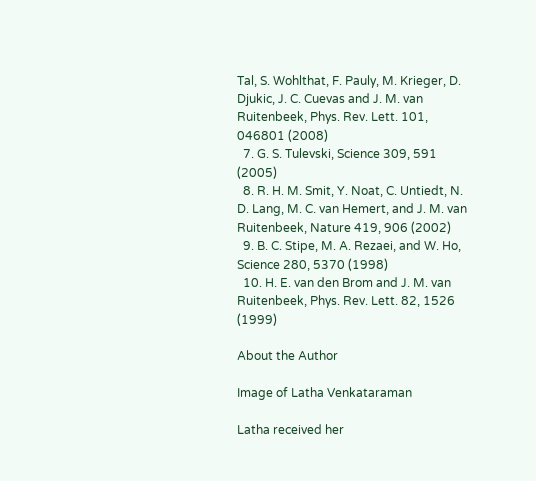Tal, S. Wohlthat, F. Pauly, M. Krieger, D. Djukic, J. C. Cuevas and J. M. van Ruitenbeek, Phys. Rev. Lett. 101, 046801 (2008)
  7. G. S. Tulevski, Science 309, 591 (2005)
  8. R. H. M. Smit, Y. Noat, C. Untiedt, N. D. Lang, M. C. van Hemert, and J. M. van Ruitenbeek, Nature 419, 906 (2002)
  9. B. C. Stipe, M. A. Rezaei, and W. Ho, Science 280, 5370 (1998)
  10. H. E. van den Brom and J. M. van Ruitenbeek, Phys. Rev. Lett. 82, 1526 (1999)

About the Author

Image of Latha Venkataraman

Latha received her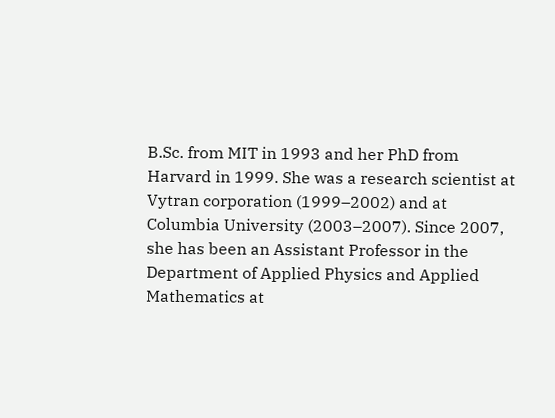B.Sc. from MIT in 1993 and her PhD from Harvard in 1999. She was a research scientist at Vytran corporation (1999–2002) and at Columbia University (2003–2007). Since 2007, she has been an Assistant Professor in the Department of Applied Physics and Applied Mathematics at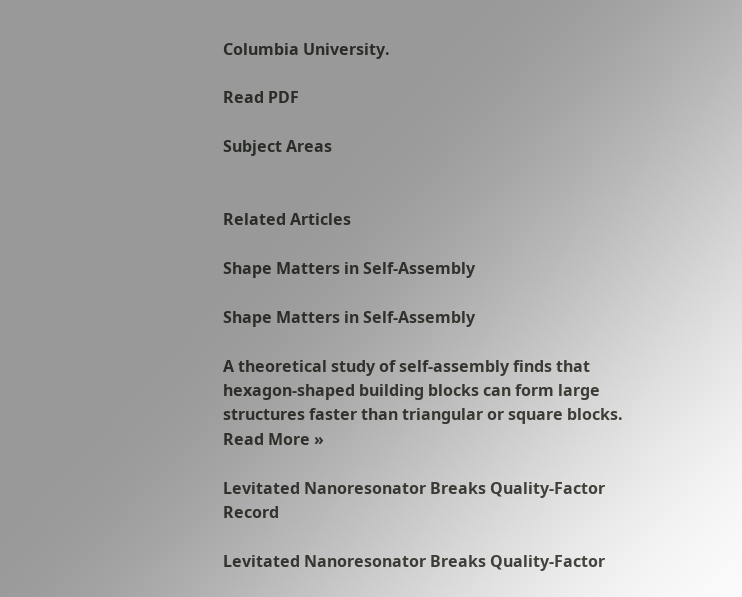Columbia University.

Read PDF

Subject Areas


Related Articles

Shape Matters in Self-Assembly

Shape Matters in Self-Assembly

A theoretical study of self-assembly finds that hexagon-shaped building blocks can form large structures faster than triangular or square blocks. Read More »

Levitated Nanoresonator Breaks Quality-Factor Record

Levitated Nanoresonator Breaks Quality-Factor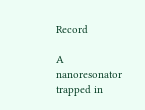Record

A nanoresonator trapped in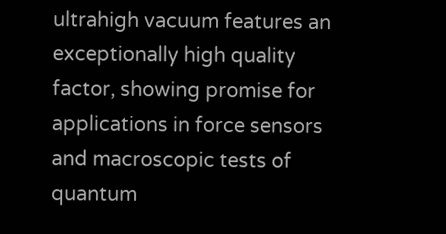ultrahigh vacuum features an exceptionally high quality factor, showing promise for applications in force sensors and macroscopic tests of quantum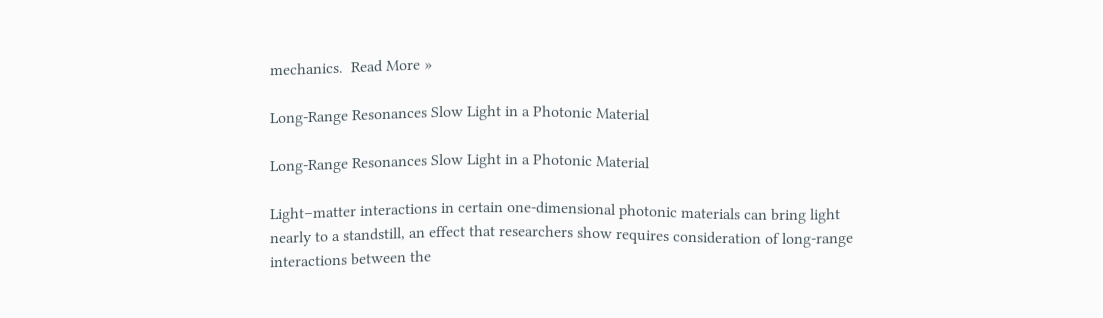mechanics.  Read More »

Long-Range Resonances Slow Light in a Photonic Material

Long-Range Resonances Slow Light in a Photonic Material

Light–matter interactions in certain one-dimensional photonic materials can bring light nearly to a standstill, an effect that researchers show requires consideration of long-range interactions between the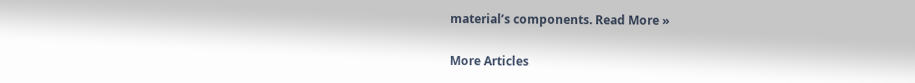material’s components. Read More »

More Articles